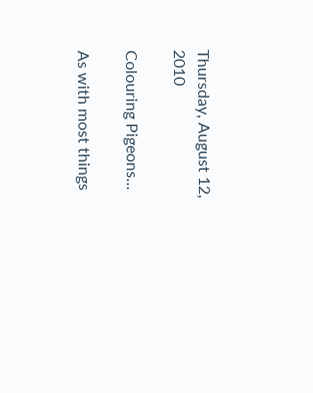Thursday, August 12, 2010

Colouring Pigeons...

As with most things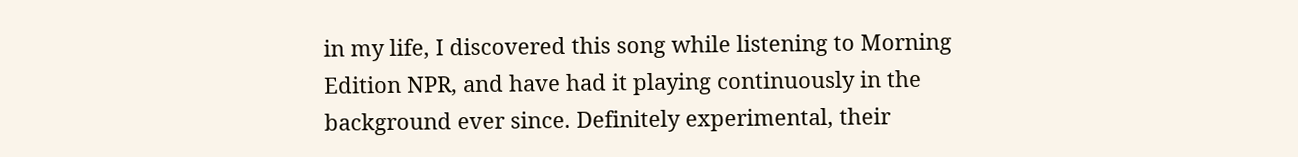in my life, I discovered this song while listening to Morning Edition NPR, and have had it playing continuously in the background ever since. Definitely experimental, their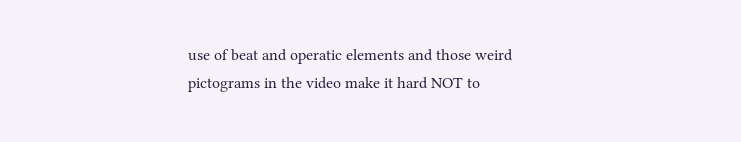use of beat and operatic elements and those weird pictograms in the video make it hard NOT to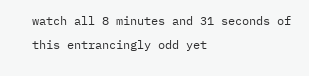watch all 8 minutes and 31 seconds of this entrancingly odd yet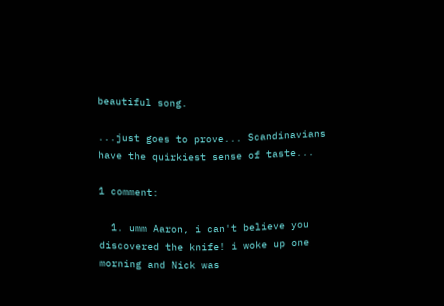beautiful song.

...just goes to prove... Scandinavians have the quirkiest sense of taste...

1 comment:

  1. umm Aaron, i can't believe you discovered the knife! i woke up one morning and Nick was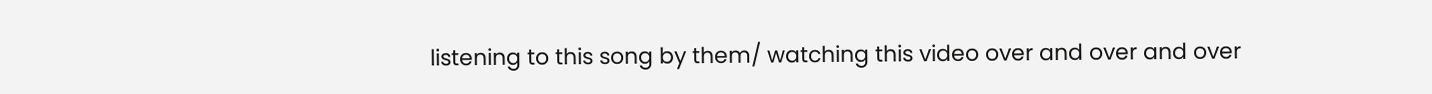listening to this song by them/ watching this video over and over and over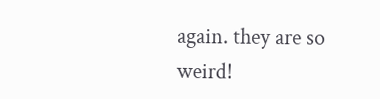again. they are so weird!